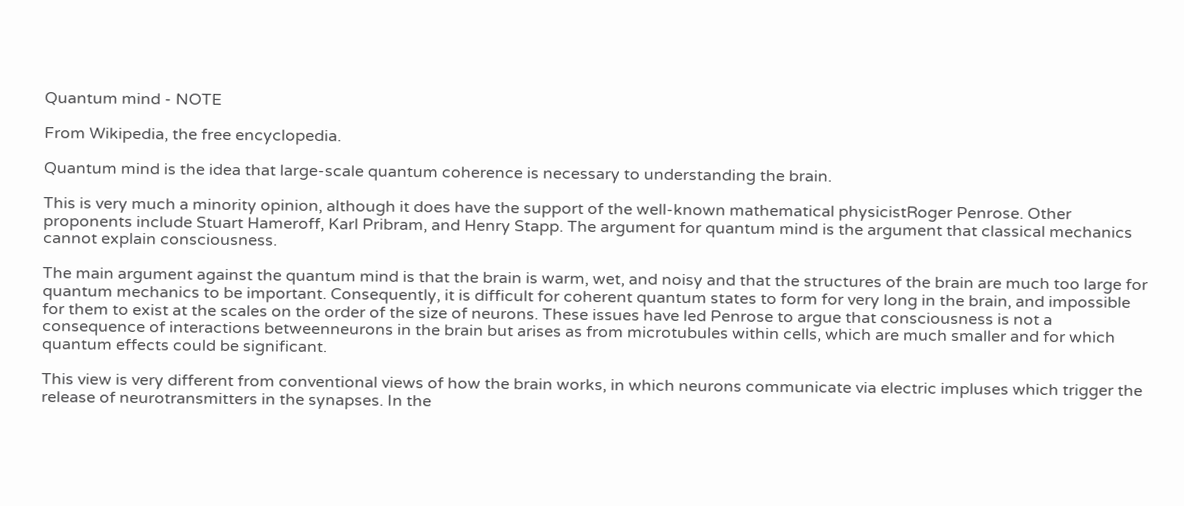Quantum mind - NOTE

From Wikipedia, the free encyclopedia.

Quantum mind is the idea that large-scale quantum coherence is necessary to understanding the brain.

This is very much a minority opinion, although it does have the support of the well-known mathematical physicistRoger Penrose. Other proponents include Stuart Hameroff, Karl Pribram, and Henry Stapp. The argument for quantum mind is the argument that classical mechanics cannot explain consciousness.

The main argument against the quantum mind is that the brain is warm, wet, and noisy and that the structures of the brain are much too large for quantum mechanics to be important. Consequently, it is difficult for coherent quantum states to form for very long in the brain, and impossible for them to exist at the scales on the order of the size of neurons. These issues have led Penrose to argue that consciousness is not a consequence of interactions betweenneurons in the brain but arises as from microtubules within cells, which are much smaller and for which quantum effects could be significant.

This view is very different from conventional views of how the brain works, in which neurons communicate via electric impluses which trigger the release of neurotransmitters in the synapses. In the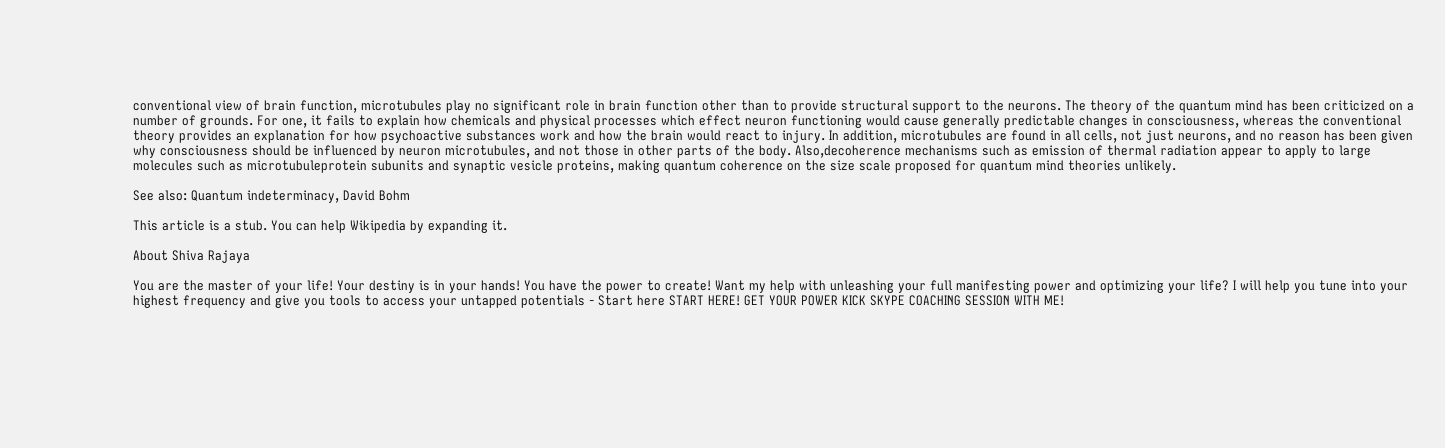conventional view of brain function, microtubules play no significant role in brain function other than to provide structural support to the neurons. The theory of the quantum mind has been criticized on a number of grounds. For one, it fails to explain how chemicals and physical processes which effect neuron functioning would cause generally predictable changes in consciousness, whereas the conventional theory provides an explanation for how psychoactive substances work and how the brain would react to injury. In addition, microtubules are found in all cells, not just neurons, and no reason has been given why consciousness should be influenced by neuron microtubules, and not those in other parts of the body. Also,decoherence mechanisms such as emission of thermal radiation appear to apply to large molecules such as microtubuleprotein subunits and synaptic vesicle proteins, making quantum coherence on the size scale proposed for quantum mind theories unlikely.

See also: Quantum indeterminacy, David Bohm

This article is a stub. You can help Wikipedia by expanding it.

About Shiva Rajaya

You are the master of your life! Your destiny is in your hands! You have the power to create! Want my help with unleashing your full manifesting power and optimizing your life? I will help you tune into your highest frequency and give you tools to access your untapped potentials - Start here START HERE! GET YOUR POWER KICK SKYPE COACHING SESSION WITH ME!